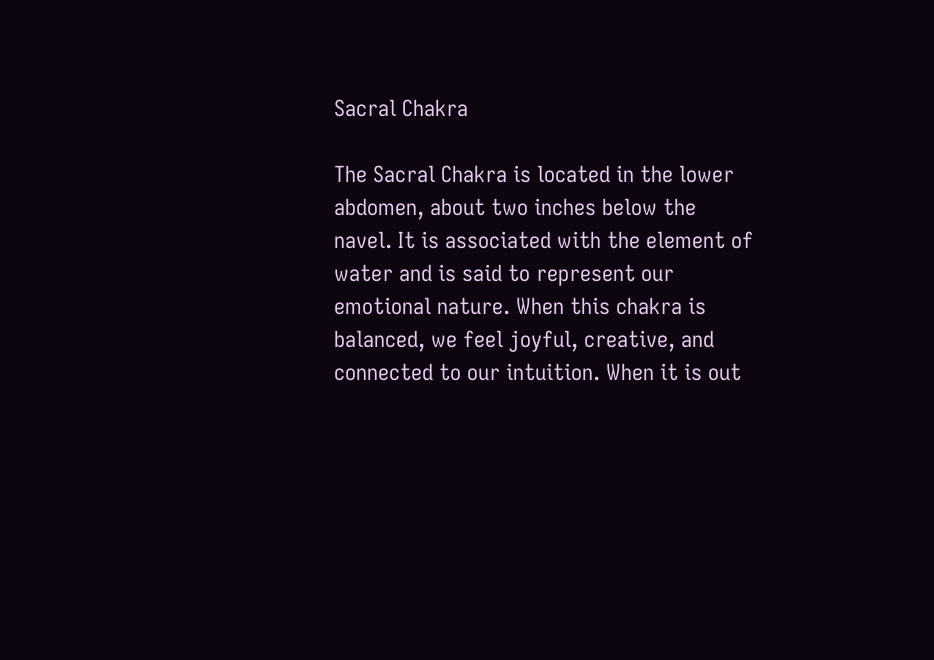Sacral Chakra

The Sacral Chakra is located in the lower abdomen, about two inches below the navel. It is associated with the element of water and is said to represent our emotional nature. When this chakra is balanced, we feel joyful, creative, and connected to our intuition. When it is out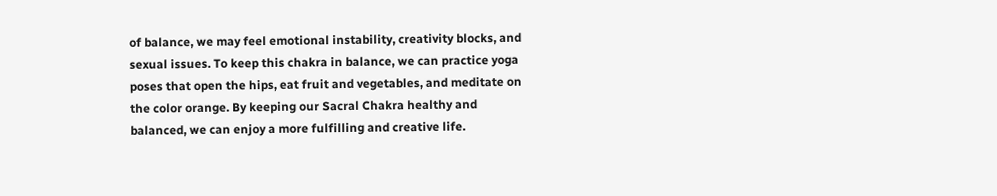of balance, we may feel emotional instability, creativity blocks, and sexual issues. To keep this chakra in balance, we can practice yoga poses that open the hips, eat fruit and vegetables, and meditate on the color orange. By keeping our Sacral Chakra healthy and balanced, we can enjoy a more fulfilling and creative life.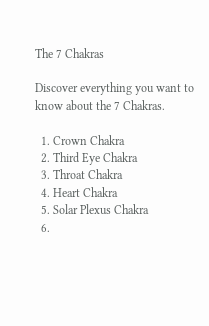The 7 Chakras

Discover everything you want to know about the 7 Chakras.

  1. Crown Chakra
  2. Third Eye Chakra
  3. Throat Chakra
  4. Heart Chakra
  5. Solar Plexus Chakra
  6.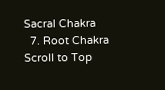Sacral Chakra
  7. Root Chakra
Scroll to Top